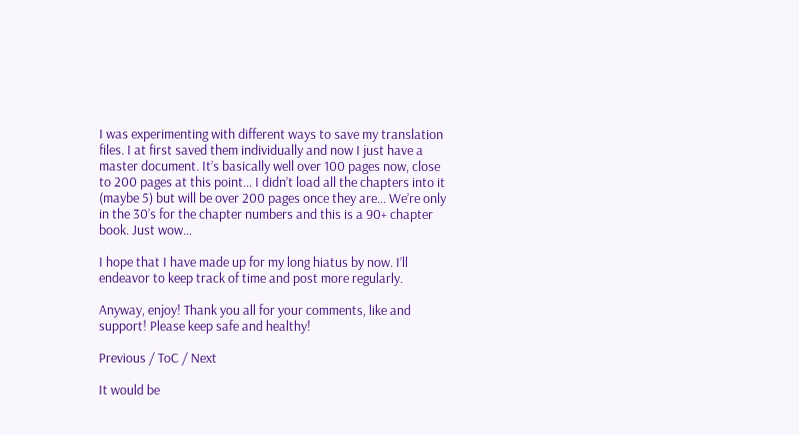I was experimenting with different ways to save my translation files. I at first saved them individually and now I just have a master document. It’s basically well over 100 pages now, close to 200 pages at this point… I didn’t load all the chapters into it (maybe 5) but will be over 200 pages once they are… We’re only in the 30’s for the chapter numbers and this is a 90+ chapter book. Just wow…

I hope that I have made up for my long hiatus by now. I’ll endeavor to keep track of time and post more regularly.

Anyway, enjoy! Thank you all for your comments, like and support! Please keep safe and healthy!

Previous / ToC / Next

It would be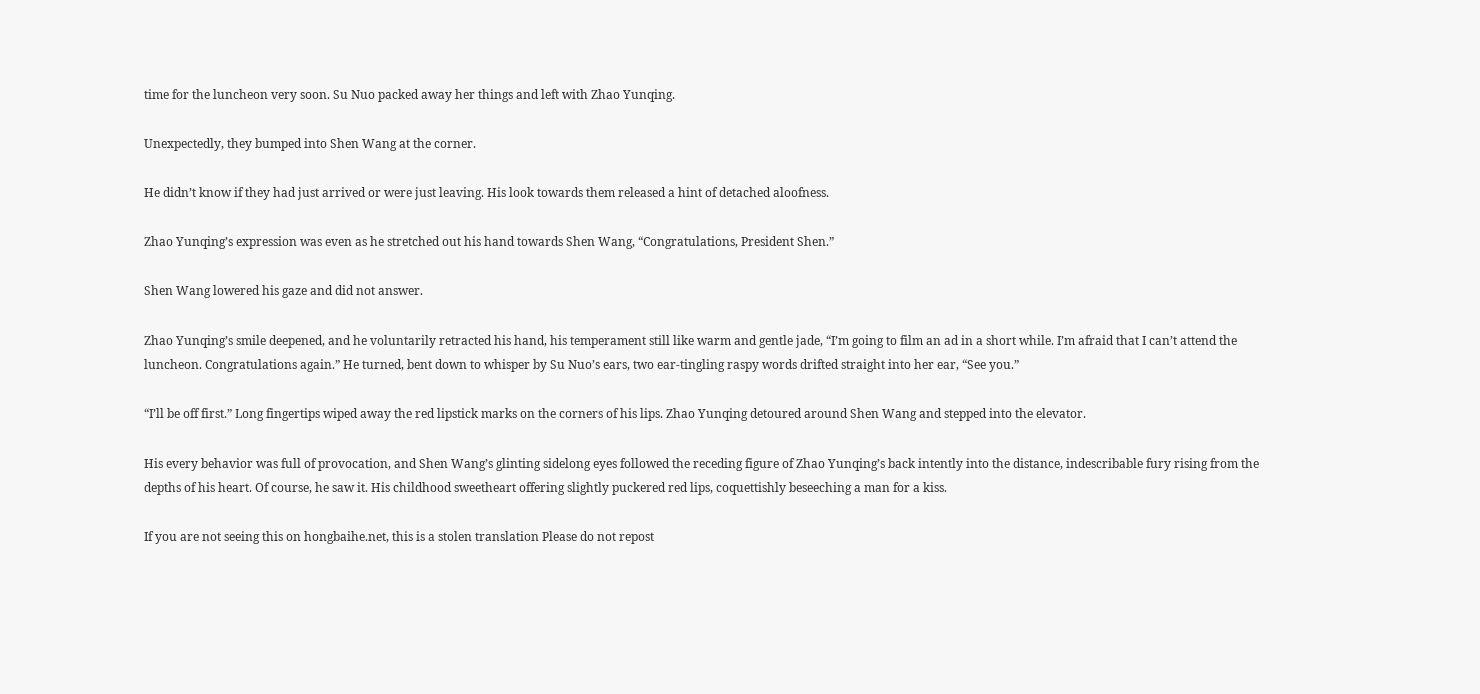time for the luncheon very soon. Su Nuo packed away her things and left with Zhao Yunqing.

Unexpectedly, they bumped into Shen Wang at the corner.

He didn’t know if they had just arrived or were just leaving. His look towards them released a hint of detached aloofness.

Zhao Yunqing’s expression was even as he stretched out his hand towards Shen Wang, “Congratulations, President Shen.”

Shen Wang lowered his gaze and did not answer.

Zhao Yunqing’s smile deepened, and he voluntarily retracted his hand, his temperament still like warm and gentle jade, “I’m going to film an ad in a short while. I’m afraid that I can’t attend the luncheon. Congratulations again.” He turned, bent down to whisper by Su Nuo’s ears, two ear-tingling raspy words drifted straight into her ear, “See you.”

“I’ll be off first.” Long fingertips wiped away the red lipstick marks on the corners of his lips. Zhao Yunqing detoured around Shen Wang and stepped into the elevator.

His every behavior was full of provocation, and Shen Wang’s glinting sidelong eyes followed the receding figure of Zhao Yunqing’s back intently into the distance, indescribable fury rising from the depths of his heart. Of course, he saw it. His childhood sweetheart offering slightly puckered red lips, coquettishly beseeching a man for a kiss.

If you are not seeing this on hongbaihe.net, this is a stolen translation Please do not repost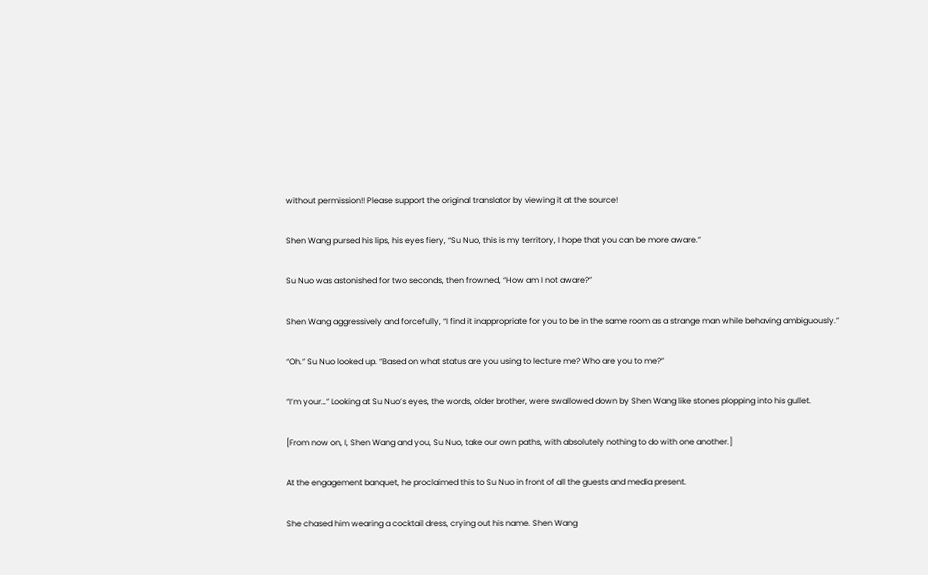without permission!! Please support the original translator by viewing it at the source!

Shen Wang pursed his lips, his eyes fiery, “Su Nuo, this is my territory, I hope that you can be more aware.”

Su Nuo was astonished for two seconds, then frowned, “How am I not aware?”

Shen Wang aggressively and forcefully, “I find it inappropriate for you to be in the same room as a strange man while behaving ambiguously.”

“Oh.” Su Nuo looked up. “Based on what status are you using to lecture me? Who are you to me?”

“I’m your…” Looking at Su Nuo’s eyes, the words, older brother, were swallowed down by Shen Wang like stones plopping into his gullet.

[From now on, I, Shen Wang and you, Su Nuo, take our own paths, with absolutely nothing to do with one another.]

At the engagement banquet, he proclaimed this to Su Nuo in front of all the guests and media present.

She chased him wearing a cocktail dress, crying out his name. Shen Wang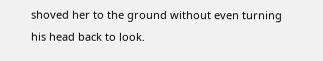shoved her to the ground without even turning his head back to look.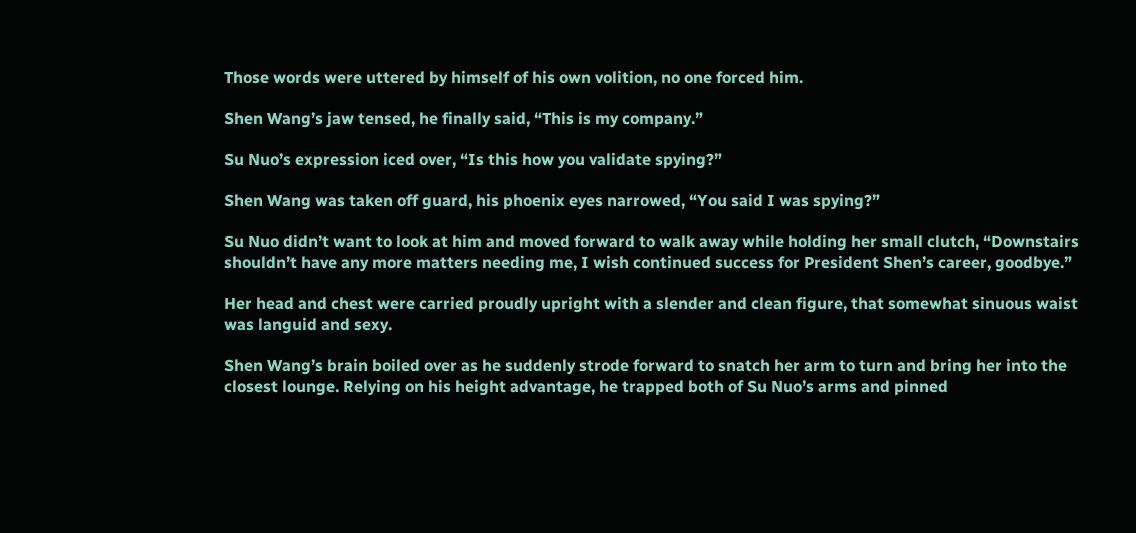Those words were uttered by himself of his own volition, no one forced him.

Shen Wang’s jaw tensed, he finally said, “This is my company.”

Su Nuo’s expression iced over, “Is this how you validate spying?”

Shen Wang was taken off guard, his phoenix eyes narrowed, “You said I was spying?”

Su Nuo didn’t want to look at him and moved forward to walk away while holding her small clutch, “Downstairs shouldn’t have any more matters needing me, I wish continued success for President Shen’s career, goodbye.”

Her head and chest were carried proudly upright with a slender and clean figure, that somewhat sinuous waist was languid and sexy.

Shen Wang’s brain boiled over as he suddenly strode forward to snatch her arm to turn and bring her into the closest lounge. Relying on his height advantage, he trapped both of Su Nuo’s arms and pinned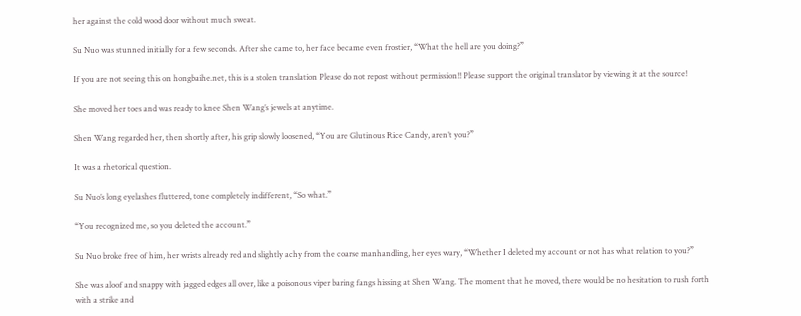her against the cold wood door without much sweat.

Su Nuo was stunned initially for a few seconds. After she came to, her face became even frostier, “What the hell are you doing?”

If you are not seeing this on hongbaihe.net, this is a stolen translation Please do not repost without permission!! Please support the original translator by viewing it at the source!

She moved her toes and was ready to knee Shen Wang’s jewels at anytime.

Shen Wang regarded her, then shortly after, his grip slowly loosened, “You are Glutinous Rice Candy, aren’t you?”

It was a rhetorical question.

Su Nuo’s long eyelashes fluttered, tone completely indifferent, “So what.”

“You recognized me, so you deleted the account.”

Su Nuo broke free of him, her wrists already red and slightly achy from the coarse manhandling, her eyes wary, “Whether I deleted my account or not has what relation to you?”

She was aloof and snappy with jagged edges all over, like a poisonous viper baring fangs hissing at Shen Wang. The moment that he moved, there would be no hesitation to rush forth with a strike and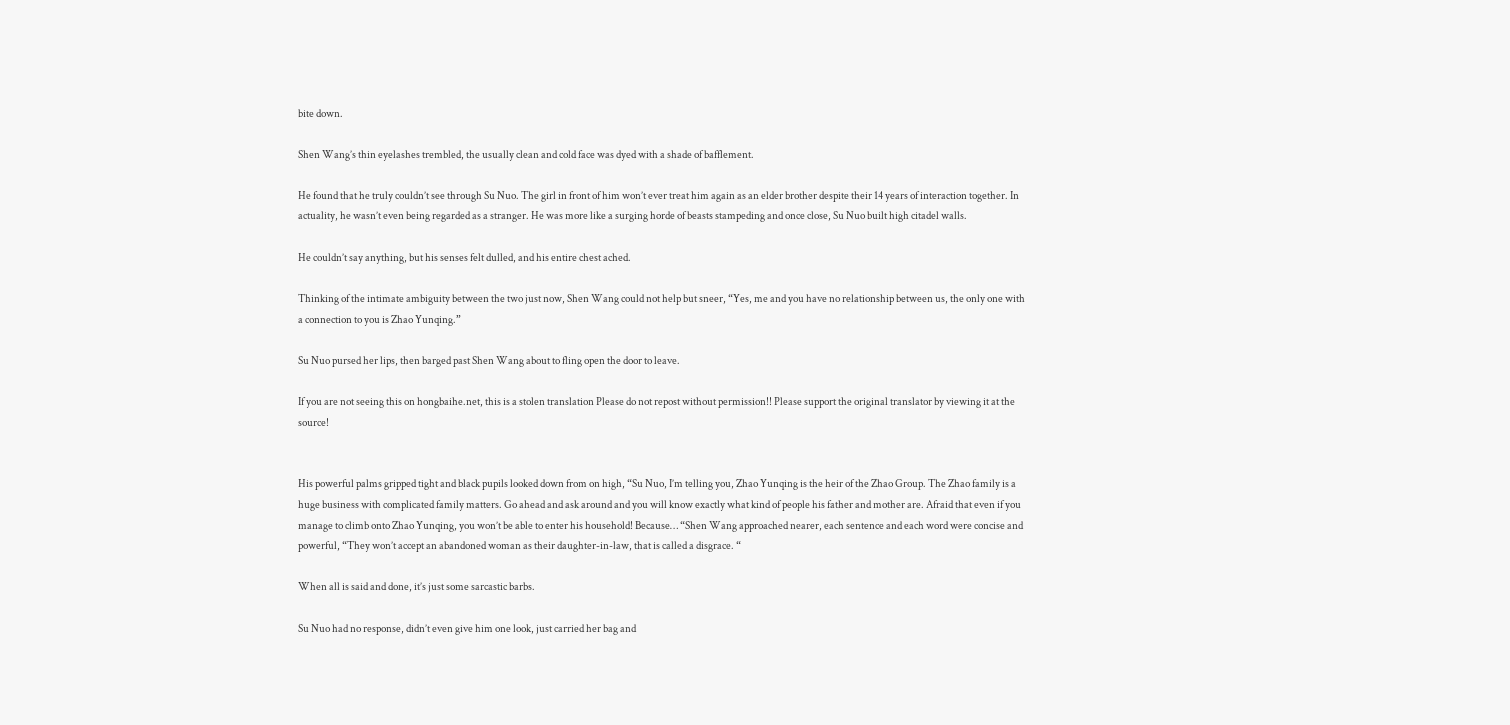bite down.

Shen Wang’s thin eyelashes trembled, the usually clean and cold face was dyed with a shade of bafflement.

He found that he truly couldn’t see through Su Nuo. The girl in front of him won’t ever treat him again as an elder brother despite their 14 years of interaction together. In actuality, he wasn’t even being regarded as a stranger. He was more like a surging horde of beasts stampeding and once close, Su Nuo built high citadel walls.

He couldn’t say anything, but his senses felt dulled, and his entire chest ached.

Thinking of the intimate ambiguity between the two just now, Shen Wang could not help but sneer, “Yes, me and you have no relationship between us, the only one with a connection to you is Zhao Yunqing.”

Su Nuo pursed her lips, then barged past Shen Wang about to fling open the door to leave.

If you are not seeing this on hongbaihe.net, this is a stolen translation Please do not repost without permission!! Please support the original translator by viewing it at the source!


His powerful palms gripped tight and black pupils looked down from on high, “Su Nuo, I’m telling you, Zhao Yunqing is the heir of the Zhao Group. The Zhao family is a huge business with complicated family matters. Go ahead and ask around and you will know exactly what kind of people his father and mother are. Afraid that even if you manage to climb onto Zhao Yunqing, you won’t be able to enter his household! Because… “Shen Wang approached nearer, each sentence and each word were concise and powerful, “They won’t accept an abandoned woman as their daughter-in-law, that is called a disgrace. “

When all is said and done, it’s just some sarcastic barbs.

Su Nuo had no response, didn’t even give him one look, just carried her bag and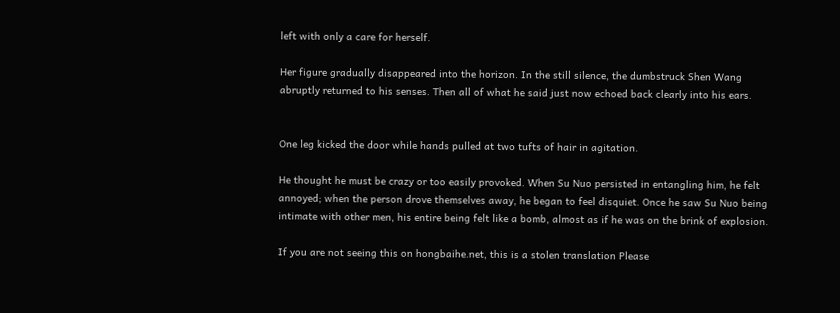left with only a care for herself.

Her figure gradually disappeared into the horizon. In the still silence, the dumbstruck Shen Wang abruptly returned to his senses. Then all of what he said just now echoed back clearly into his ears.


One leg kicked the door while hands pulled at two tufts of hair in agitation.

He thought he must be crazy or too easily provoked. When Su Nuo persisted in entangling him, he felt annoyed; when the person drove themselves away, he began to feel disquiet. Once he saw Su Nuo being intimate with other men, his entire being felt like a bomb, almost as if he was on the brink of explosion.

If you are not seeing this on hongbaihe.net, this is a stolen translation Please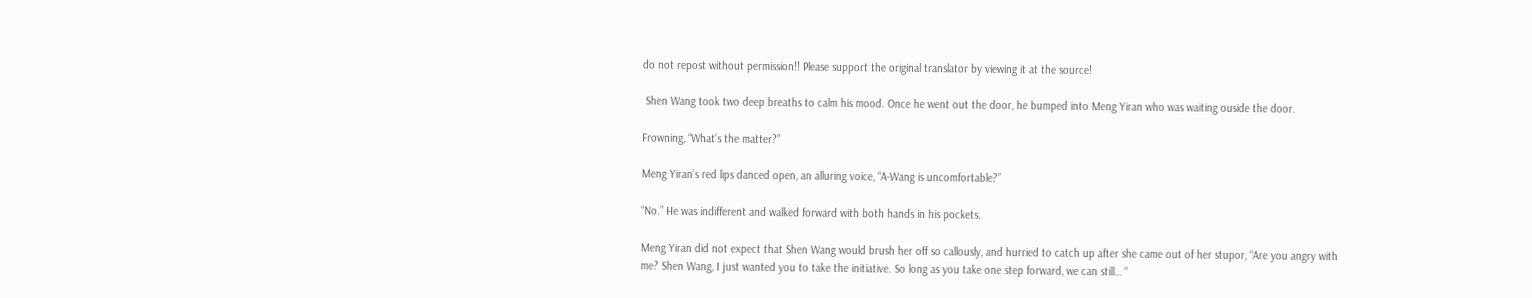do not repost without permission!! Please support the original translator by viewing it at the source!

 Shen Wang took two deep breaths to calm his mood. Once he went out the door, he bumped into Meng Yiran who was waiting ouside the door.

Frowning, “What’s the matter?”

Meng Yiran’s red lips danced open, an alluring voice, “A-Wang is uncomfortable?”

“No.” He was indifferent and walked forward with both hands in his pockets.

Meng Yiran did not expect that Shen Wang would brush her off so callously, and hurried to catch up after she came out of her stupor, “Are you angry with me? Shen Wang, I just wanted you to take the initiative. So long as you take one step forward, we can still… “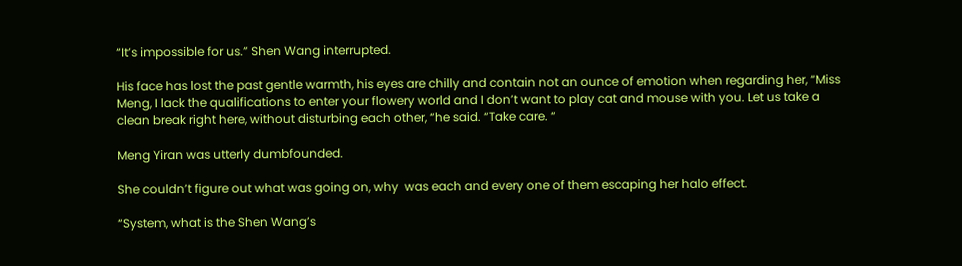“It’s impossible for us.” Shen Wang interrupted.

His face has lost the past gentle warmth, his eyes are chilly and contain not an ounce of emotion when regarding her, “Miss Meng, I lack the qualifications to enter your flowery world and I don’t want to play cat and mouse with you. Let us take a clean break right here, without disturbing each other, “he said. “Take care. “

Meng Yiran was utterly dumbfounded.

She couldn’t figure out what was going on, why  was each and every one of them escaping her halo effect.

“System, what is the Shen Wang’s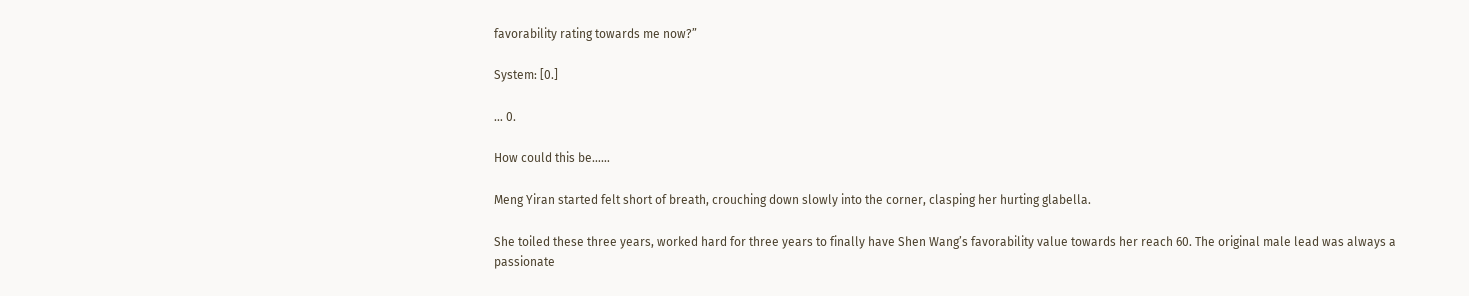favorability rating towards me now?”

System: [0.]

… 0.

How could this be……

Meng Yiran started felt short of breath, crouching down slowly into the corner, clasping her hurting glabella.

She toiled these three years, worked hard for three years to finally have Shen Wang’s favorability value towards her reach 60. The original male lead was always a passionate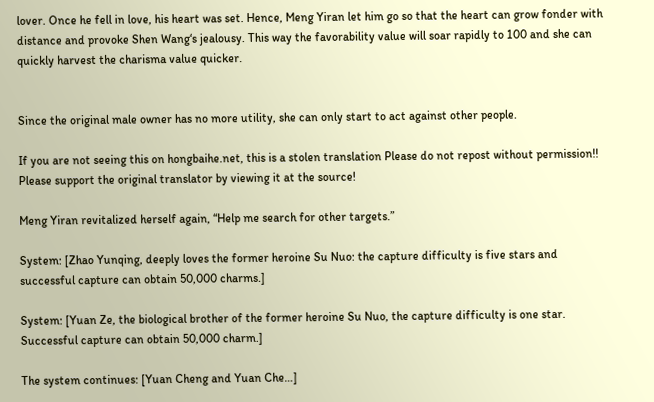lover. Once he fell in love, his heart was set. Hence, Meng Yiran let him go so that the heart can grow fonder with distance and provoke Shen Wang‘s jealousy. This way the favorability value will soar rapidly to 100 and she can quickly harvest the charisma value quicker.


Since the original male owner has no more utility, she can only start to act against other people.

If you are not seeing this on hongbaihe.net, this is a stolen translation Please do not repost without permission!! Please support the original translator by viewing it at the source!

Meng Yiran revitalized herself again, “Help me search for other targets.”

System: [Zhao Yunqing, deeply loves the former heroine Su Nuo: the capture difficulty is five stars and successful capture can obtain 50,000 charms.]

System: [Yuan Ze, the biological brother of the former heroine Su Nuo, the capture difficulty is one star. Successful capture can obtain 50,000 charm.]

The system continues: [Yuan Cheng and Yuan Che…]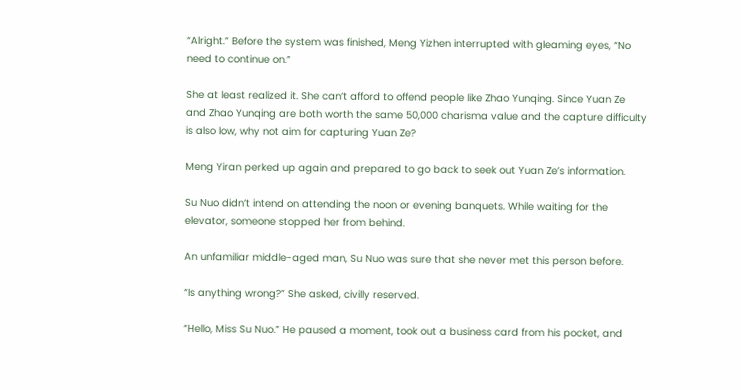“Alright.” Before the system was finished, Meng Yizhen interrupted with gleaming eyes, “No need to continue on.”

She at least realized it. She can’t afford to offend people like Zhao Yunqing. Since Yuan Ze and Zhao Yunqing are both worth the same 50,000 charisma value and the capture difficulty is also low, why not aim for capturing Yuan Ze?

Meng Yiran perked up again and prepared to go back to seek out Yuan Ze’s information.

Su Nuo didn’t intend on attending the noon or evening banquets. While waiting for the elevator, someone stopped her from behind.

An unfamiliar middle-aged man, Su Nuo was sure that she never met this person before.

“Is anything wrong?” She asked, civilly reserved.

“Hello, Miss Su Nuo.” He paused a moment, took out a business card from his pocket, and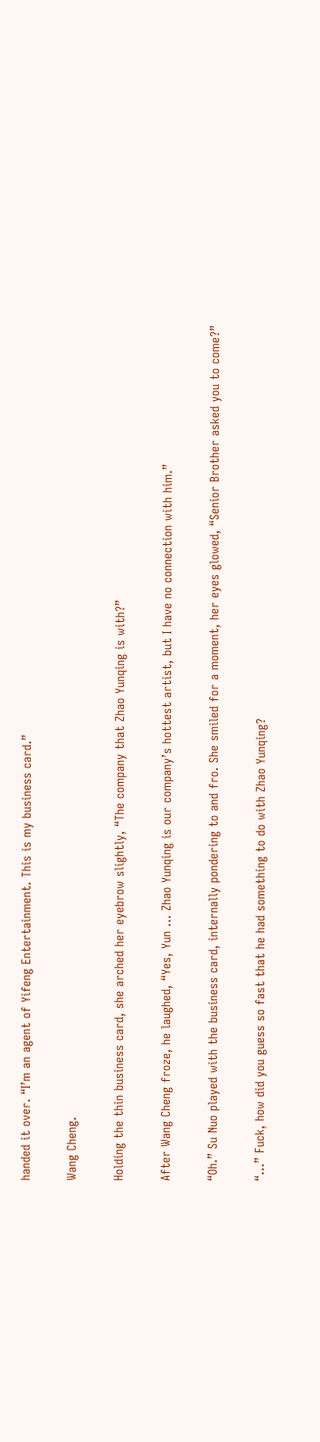handed it over. “I’m an agent of Yifeng Entertainment. This is my business card.”

Wang Cheng.

Holding the thin business card, she arched her eyebrow slightly, “The company that Zhao Yunqing is with?”

After Wang Cheng froze, he laughed, “Yes, Yun … Zhao Yunqing is our company’s hottest artist, but I have no connection with him.”

“Oh.” Su Nuo played with the business card, internally pondering to and fro. She smiled for a moment, her eyes glowed, “Senior Brother asked you to come?”

“…” Fuck, how did you guess so fast that he had something to do with Zhao Yunqing?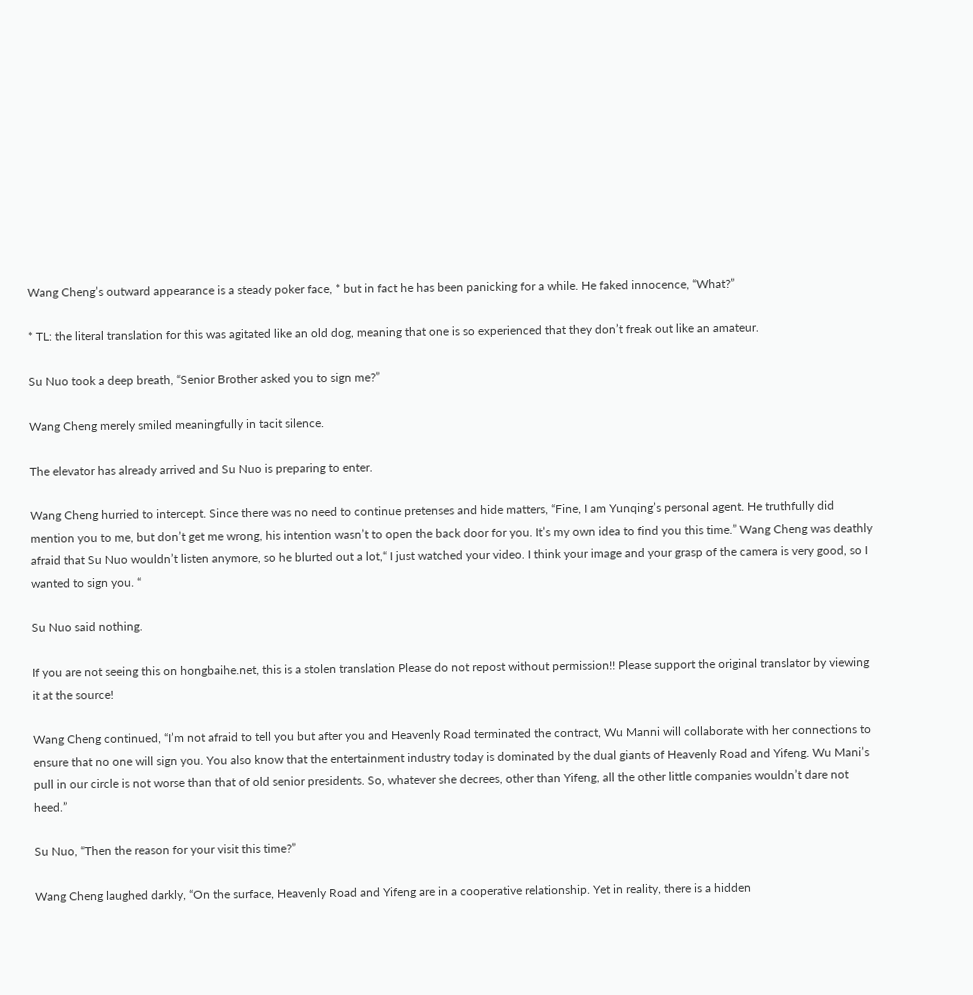Wang Cheng’s outward appearance is a steady poker face, * but in fact he has been panicking for a while. He faked innocence, “What?”

* TL: the literal translation for this was agitated like an old dog, meaning that one is so experienced that they don’t freak out like an amateur.

Su Nuo took a deep breath, “Senior Brother asked you to sign me?”

Wang Cheng merely smiled meaningfully in tacit silence.

The elevator has already arrived and Su Nuo is preparing to enter.

Wang Cheng hurried to intercept. Since there was no need to continue pretenses and hide matters, “Fine, I am Yunqing’s personal agent. He truthfully did mention you to me, but don’t get me wrong, his intention wasn’t to open the back door for you. It’s my own idea to find you this time.” Wang Cheng was deathly afraid that Su Nuo wouldn’t listen anymore, so he blurted out a lot,“ I just watched your video. I think your image and your grasp of the camera is very good, so I wanted to sign you. “

Su Nuo said nothing.

If you are not seeing this on hongbaihe.net, this is a stolen translation Please do not repost without permission!! Please support the original translator by viewing it at the source!

Wang Cheng continued, “I’m not afraid to tell you but after you and Heavenly Road terminated the contract, Wu Manni will collaborate with her connections to ensure that no one will sign you. You also know that the entertainment industry today is dominated by the dual giants of Heavenly Road and Yifeng. Wu Mani’s pull in our circle is not worse than that of old senior presidents. So, whatever she decrees, other than Yifeng, all the other little companies wouldn’t dare not heed.”

Su Nuo, “Then the reason for your visit this time?”

Wang Cheng laughed darkly, “On the surface, Heavenly Road and Yifeng are in a cooperative relationship. Yet in reality, there is a hidden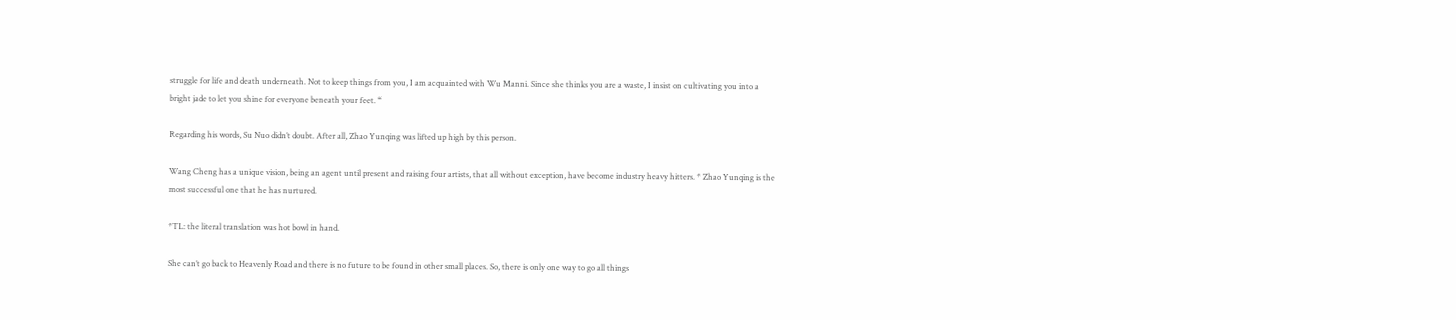struggle for life and death underneath. Not to keep things from you, I am acquainted with Wu Manni. Since she thinks you are a waste, I insist on cultivating you into a bright jade to let you shine for everyone beneath your feet. “

Regarding his words, Su Nuo didn’t doubt. After all, Zhao Yunqing was lifted up high by this person.

Wang Cheng has a unique vision, being an agent until present and raising four artists, that all without exception, have become industry heavy hitters. * Zhao Yunqing is the most successful one that he has nurtured.

*TL: the literal translation was hot bowl in hand.

She can’t go back to Heavenly Road and there is no future to be found in other small places. So, there is only one way to go all things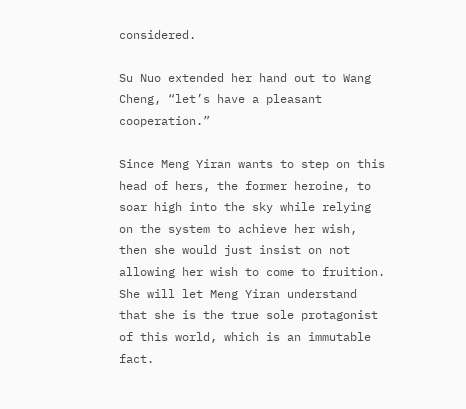considered.

Su Nuo extended her hand out to Wang Cheng, “let’s have a pleasant cooperation.”

Since Meng Yiran wants to step on this head of hers, the former heroine, to soar high into the sky while relying on the system to achieve her wish, then she would just insist on not allowing her wish to come to fruition. She will let Meng Yiran understand that she is the true sole protagonist of this world, which is an immutable fact.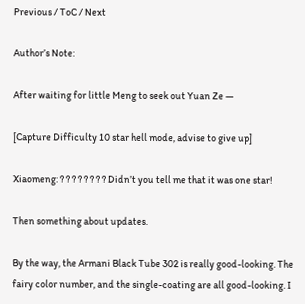Previous / ToC / Next

Author’s Note:

After waiting for little Meng to seek out Yuan Ze —

[Capture Difficulty 10 star hell mode, advise to give up]

Xiaomeng: ? ? ? ? ? ? ? ? Didn’t you tell me that it was one star!

Then something about updates.

By the way, the Armani Black Tube 302 is really good-looking. The fairy color number, and the single-coating are all good-looking. I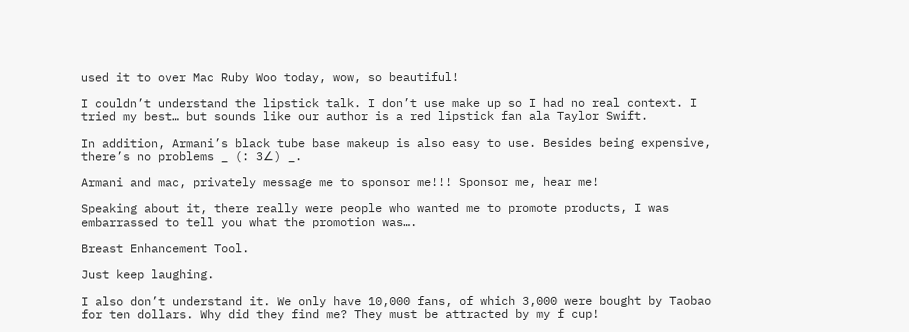used it to over Mac Ruby Woo today, wow, so beautiful!

I couldn’t understand the lipstick talk. I don’t use make up so I had no real context. I tried my best… but sounds like our author is a red lipstick fan ala Taylor Swift.

In addition, Armani’s black tube base makeup is also easy to use. Besides being expensive, there’s no problems _ (: 3∠) _.

Armani and mac, privately message me to sponsor me!!! Sponsor me, hear me!

Speaking about it, there really were people who wanted me to promote products, I was embarrassed to tell you what the promotion was….

Breast Enhancement Tool.

Just keep laughing.

I also don’t understand it. We only have 10,000 fans, of which 3,000 were bought by Taobao for ten dollars. Why did they find me? They must be attracted by my f cup!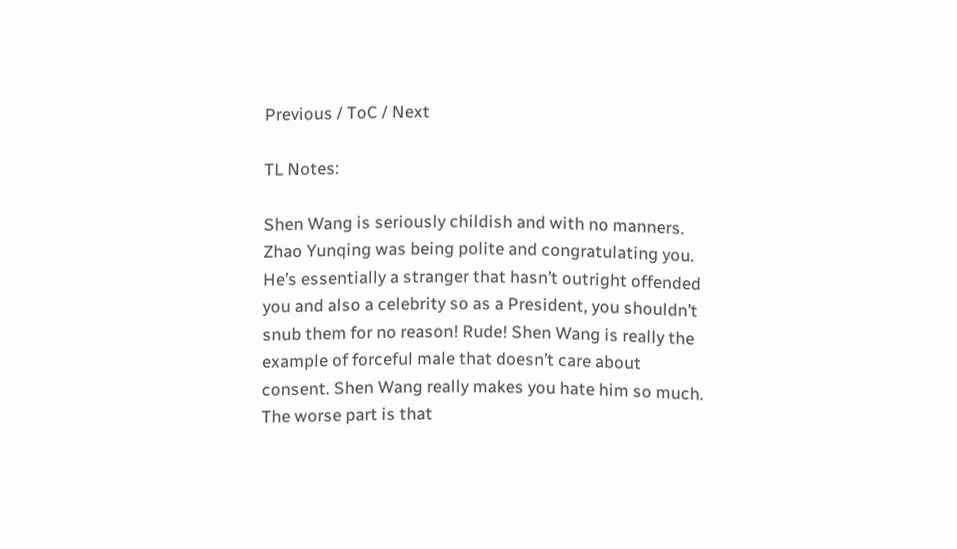Previous / ToC / Next

TL Notes:

Shen Wang is seriously childish and with no manners. Zhao Yunqing was being polite and congratulating you. He’s essentially a stranger that hasn’t outright offended you and also a celebrity so as a President, you shouldn’t snub them for no reason! Rude! Shen Wang is really the example of forceful male that doesn’t care about consent. Shen Wang really makes you hate him so much. The worse part is that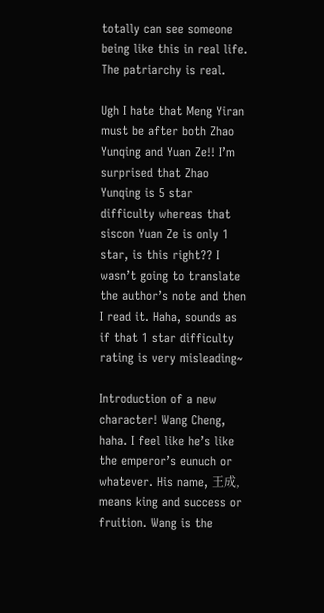totally can see someone being like this in real life. The patriarchy is real.

Ugh I hate that Meng Yiran must be after both Zhao Yunqing and Yuan Ze!! I’m surprised that Zhao Yunqing is 5 star difficulty whereas that siscon Yuan Ze is only 1 star, is this right?? I wasn’t going to translate the author’s note and then I read it. Haha, sounds as if that 1 star difficulty rating is very misleading~

Introduction of a new character! Wang Cheng, haha. I feel like he’s like the emperor’s eunuch or whatever. His name, 王成, means king and success or fruition. Wang is the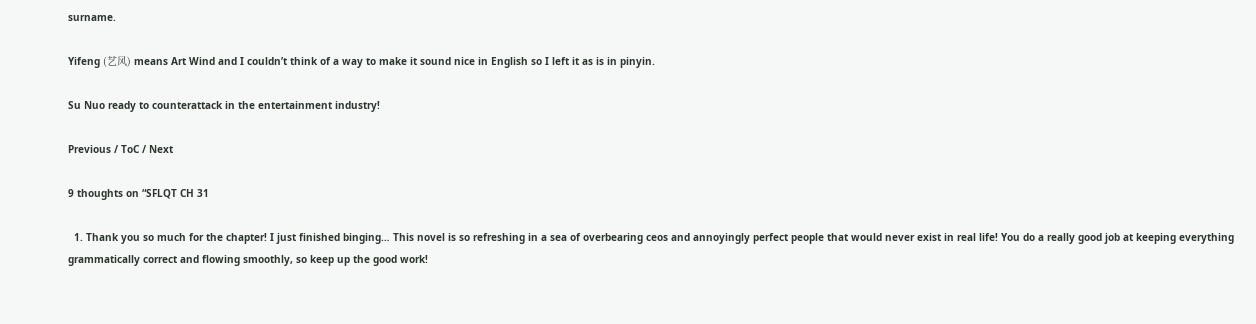surname.

Yifeng (艺风) means Art Wind and I couldn’t think of a way to make it sound nice in English so I left it as is in pinyin.

Su Nuo ready to counterattack in the entertainment industry!

Previous / ToC / Next

9 thoughts on “SFLQT CH 31

  1. Thank you so much for the chapter! I just finished binging… This novel is so refreshing in a sea of overbearing ceos and annoyingly perfect people that would never exist in real life! You do a really good job at keeping everything grammatically correct and flowing smoothly, so keep up the good work!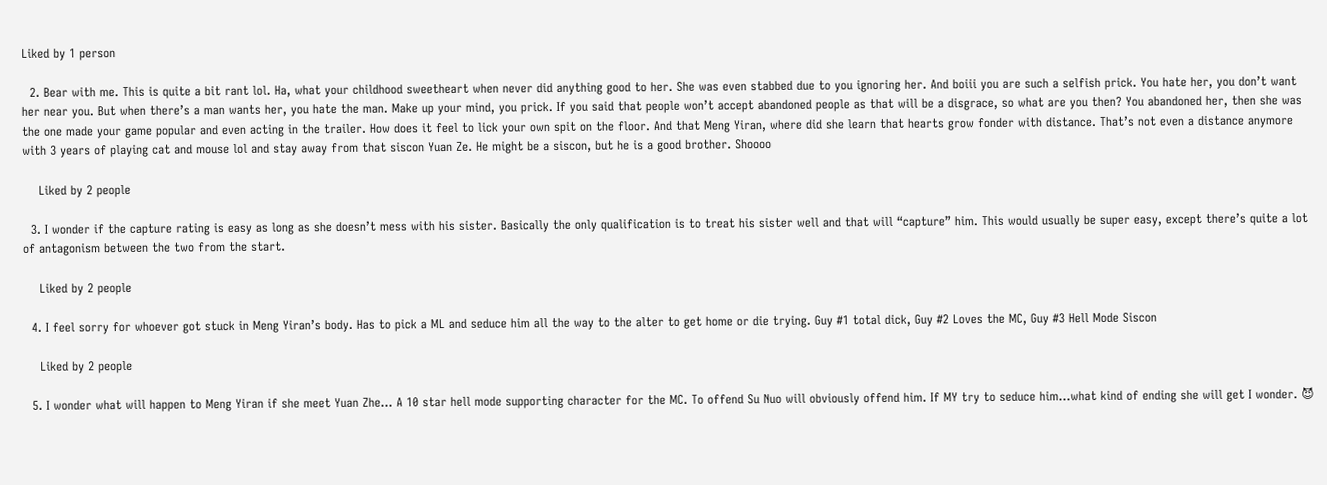Liked by 1 person

  2. Bear with me. This is quite a bit rant lol. Ha, what your childhood sweetheart when never did anything good to her. She was even stabbed due to you ignoring her. And boiii you are such a selfish prick. You hate her, you don’t want her near you. But when there’s a man wants her, you hate the man. Make up your mind, you prick. If you said that people won’t accept abandoned people as that will be a disgrace, so what are you then? You abandoned her, then she was the one made your game popular and even acting in the trailer. How does it feel to lick your own spit on the floor. And that Meng Yiran, where did she learn that hearts grow fonder with distance. That’s not even a distance anymore with 3 years of playing cat and mouse lol and stay away from that siscon Yuan Ze. He might be a siscon, but he is a good brother. Shoooo

    Liked by 2 people

  3. I wonder if the capture rating is easy as long as she doesn’t mess with his sister. Basically the only qualification is to treat his sister well and that will “capture” him. This would usually be super easy, except there’s quite a lot of antagonism between the two from the start.

    Liked by 2 people

  4. I feel sorry for whoever got stuck in Meng Yiran’s body. Has to pick a ML and seduce him all the way to the alter to get home or die trying. Guy #1 total dick, Guy #2 Loves the MC, Guy #3 Hell Mode Siscon

    Liked by 2 people

  5. I wonder what will happen to Meng Yiran if she meet Yuan Zhe… A 10 star hell mode supporting character for the MC. To offend Su Nuo will obviously offend him. If MY try to seduce him…what kind of ending she will get I wonder. 😈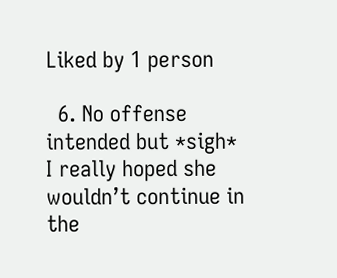Liked by 1 person

  6. No offense intended but *sigh* I really hoped she wouldn’t continue in the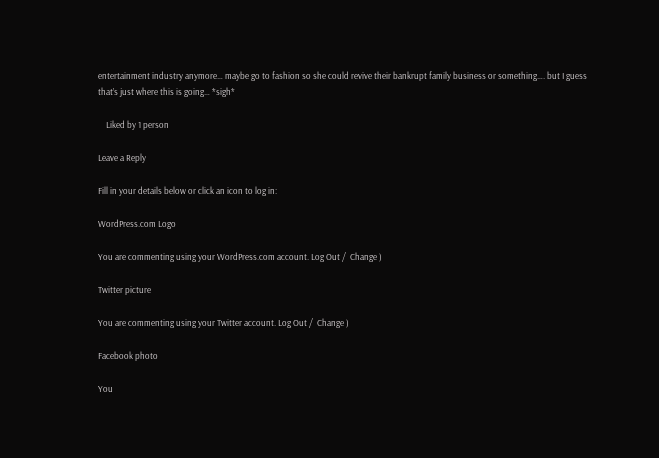entertainment industry anymore… maybe go to fashion so she could revive their bankrupt family business or something…. but I guess that’s just where this is going… *sigh*

    Liked by 1 person

Leave a Reply

Fill in your details below or click an icon to log in:

WordPress.com Logo

You are commenting using your WordPress.com account. Log Out /  Change )

Twitter picture

You are commenting using your Twitter account. Log Out /  Change )

Facebook photo

You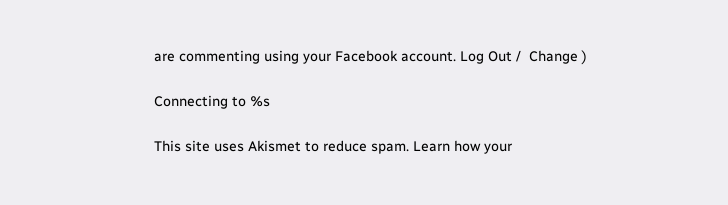are commenting using your Facebook account. Log Out /  Change )

Connecting to %s

This site uses Akismet to reduce spam. Learn how your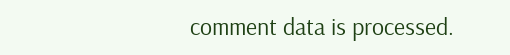comment data is processed.